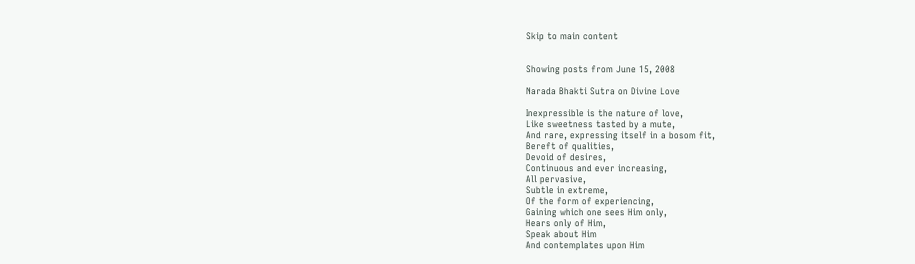Skip to main content


Showing posts from June 15, 2008

Narada Bhakti Sutra on Divine Love

Inexpressible is the nature of love,
Like sweetness tasted by a mute,
And rare, expressing itself in a bosom fit,
Bereft of qualities,
Devoid of desires,
Continuous and ever increasing,
All pervasive,
Subtle in extreme,
Of the form of experiencing,
Gaining which one sees Him only,
Hears only of Him,
Speak about Him
And contemplates upon Him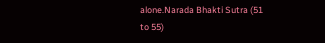alone.Narada Bhakti Sutra (51 to 55)